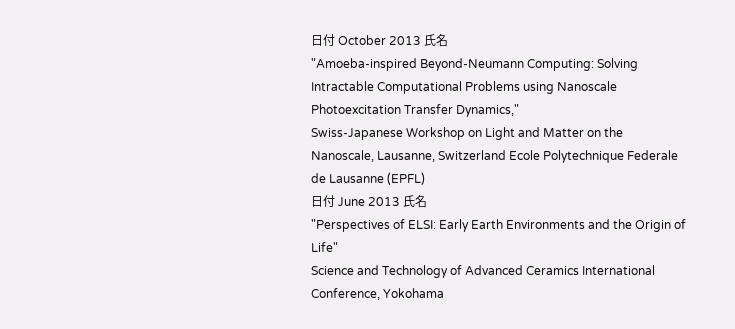日付 October 2013 氏名
"Amoeba-inspired Beyond-Neumann Computing: Solving Intractable Computational Problems using Nanoscale Photoexcitation Transfer Dynamics,"
Swiss-Japanese Workshop on Light and Matter on the Nanoscale, Lausanne, Switzerland Ecole Polytechnique Federale de Lausanne (EPFL)
日付 June 2013 氏名
"Perspectives of ELSI: Early Earth Environments and the Origin of Life"
Science and Technology of Advanced Ceramics International Conference, Yokohama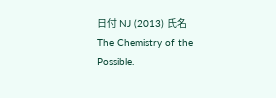日付 NJ (2013) 氏名
The Chemistry of the Possible.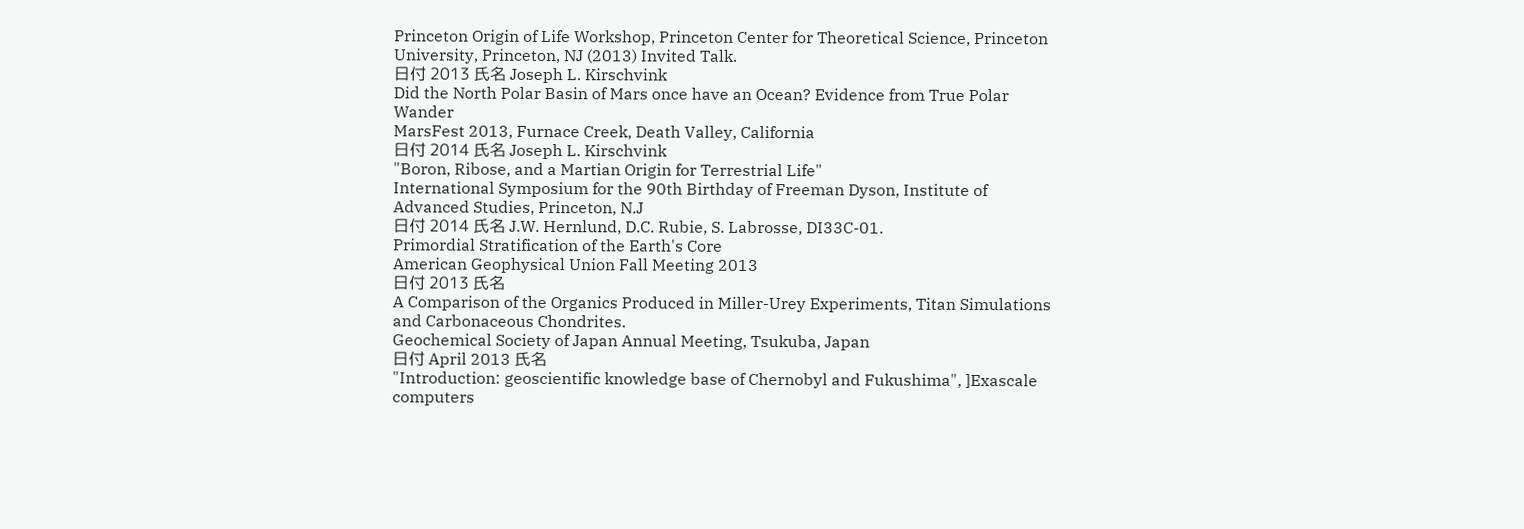Princeton Origin of Life Workshop, Princeton Center for Theoretical Science, Princeton University, Princeton, NJ (2013) Invited Talk.
日付 2013 氏名 Joseph L. Kirschvink
Did the North Polar Basin of Mars once have an Ocean? Evidence from True Polar Wander
MarsFest 2013, Furnace Creek, Death Valley, California
日付 2014 氏名 Joseph L. Kirschvink
"Boron, Ribose, and a Martian Origin for Terrestrial Life"
International Symposium for the 90th Birthday of Freeman Dyson, Institute of Advanced Studies, Princeton, N.J
日付 2014 氏名 J.W. Hernlund, D.C. Rubie, S. Labrosse, DI33C-01.
Primordial Stratification of the Earth's Core
American Geophysical Union Fall Meeting 2013
日付 2013 氏名
A Comparison of the Organics Produced in Miller-Urey Experiments, Titan Simulations and Carbonaceous Chondrites.
Geochemical Society of Japan Annual Meeting, Tsukuba, Japan
日付 April 2013 氏名
"Introduction: geoscientific knowledge base of Chernobyl and Fukushima", ]Exascale computers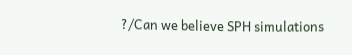?/Can we believe SPH simulations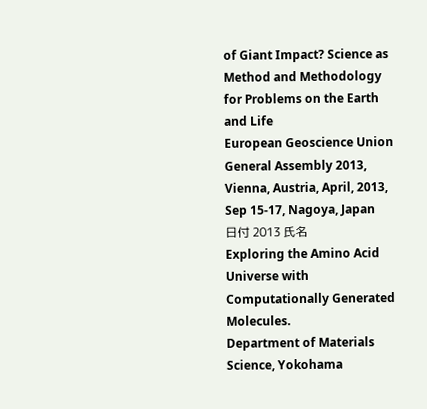of Giant Impact? Science as Method and Methodology for Problems on the Earth and Life
European Geoscience Union General Assembly 2013, Vienna, Austria, April, 2013, Sep 15-17, Nagoya, Japan
日付 2013 氏名
Exploring the Amino Acid Universe with Computationally Generated Molecules.
Department of Materials Science, Yokohama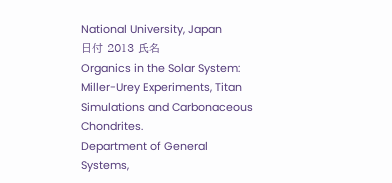National University, Japan
日付 2013 氏名
Organics in the Solar System: Miller-Urey Experiments, Titan Simulations and Carbonaceous Chondrites.
Department of General Systems,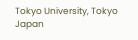Tokyo University, Tokyo Japan